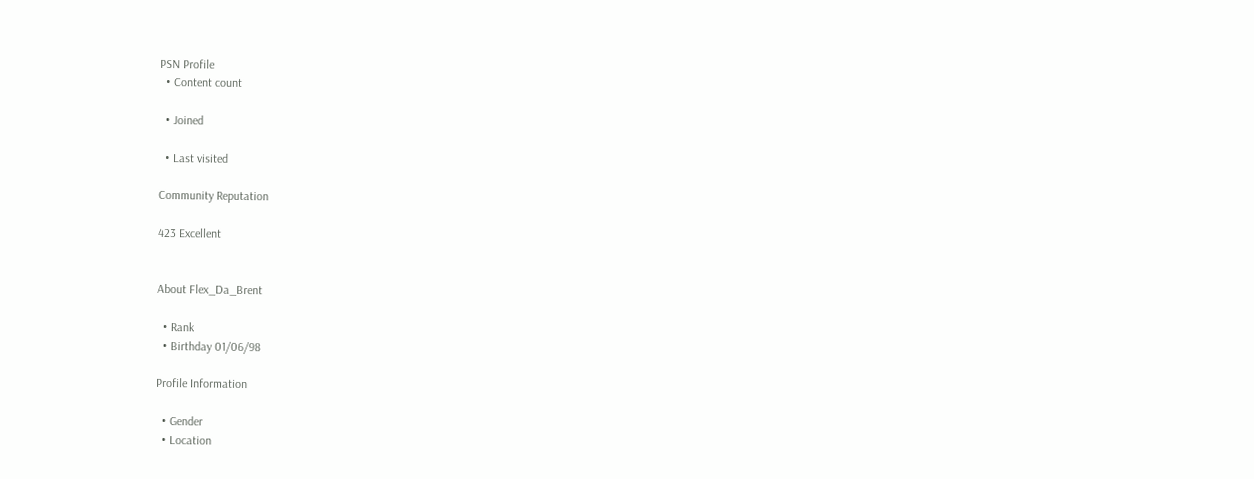PSN Profile
  • Content count

  • Joined

  • Last visited

Community Reputation

423 Excellent


About Flex_Da_Brent

  • Rank
  • Birthday 01/06/98

Profile Information

  • Gender
  • Location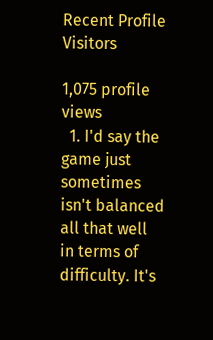Recent Profile Visitors

1,075 profile views
  1. I'd say the game just sometimes isn't balanced all that well in terms of difficulty. It's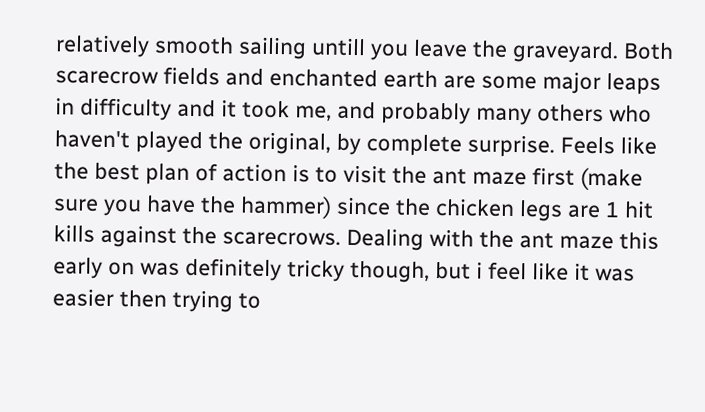relatively smooth sailing untill you leave the graveyard. Both scarecrow fields and enchanted earth are some major leaps in difficulty and it took me, and probably many others who haven't played the original, by complete surprise. Feels like the best plan of action is to visit the ant maze first (make sure you have the hammer) since the chicken legs are 1 hit kills against the scarecrows. Dealing with the ant maze this early on was definitely tricky though, but i feel like it was easier then trying to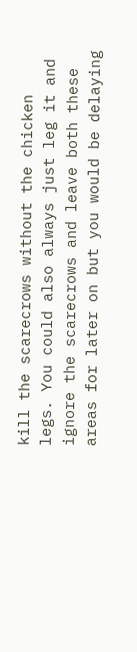kill the scarecrows without the chicken legs. You could also always just leg it and ignore the scarecrows and leave both these areas for later on but you would be delaying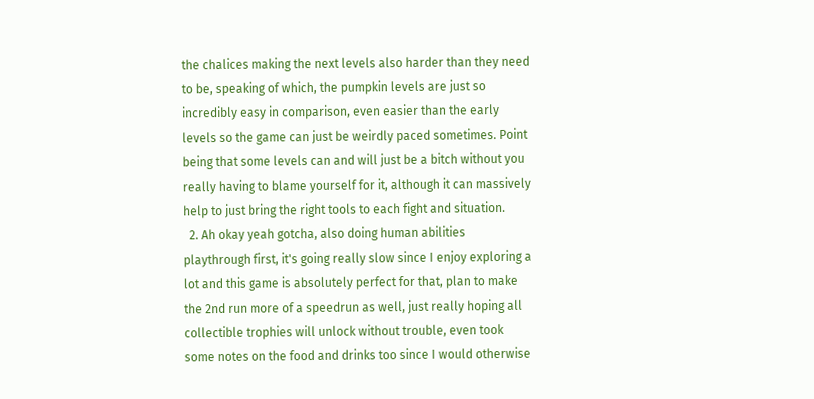the chalices making the next levels also harder than they need to be, speaking of which, the pumpkin levels are just so incredibly easy in comparison, even easier than the early levels so the game can just be weirdly paced sometimes. Point being that some levels can and will just be a bitch without you really having to blame yourself for it, although it can massively help to just bring the right tools to each fight and situation.
  2. Ah okay yeah gotcha, also doing human abilities playthrough first, it's going really slow since I enjoy exploring a lot and this game is absolutely perfect for that, plan to make the 2nd run more of a speedrun as well, just really hoping all collectible trophies will unlock without trouble, even took some notes on the food and drinks too since I would otherwise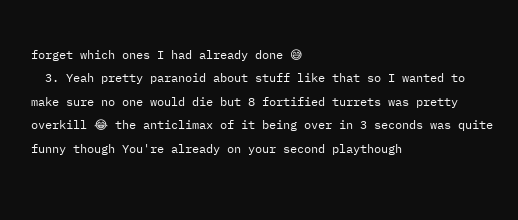forget which ones I had already done 😅
  3. Yeah pretty paranoid about stuff like that so I wanted to make sure no one would die but 8 fortified turrets was pretty overkill 😂 the anticlimax of it being over in 3 seconds was quite funny though You're already on your second playthough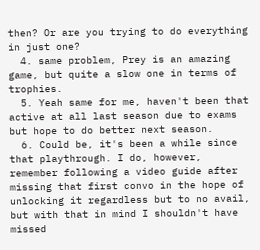then? Or are you trying to do everything in just one?
  4. same problem, Prey is an amazing game, but quite a slow one in terms of trophies.
  5. Yeah same for me, haven't been that active at all last season due to exams but hope to do better next season.
  6. Could be, it's been a while since that playthrough. I do, however, remember following a video guide after missing that first convo in the hope of unlocking it regardless but to no avail, but with that in mind I shouldn't have missed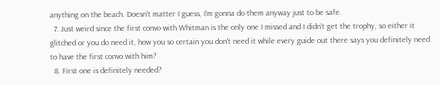anything on the beach. Doesn't matter I guess, I'm gonna do them anyway just to be safe.
  7. Just weird since the first convo with Whitman is the only one I missed and I didn't get the trophy, so either it glitched or you do need it, how you so certain you don't need it while every guide out there says you definitely need to have the first convo with him?
  8. First one is definitely needed?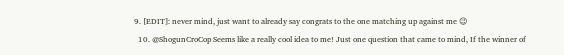9. [EDIT]: never mind, just want to already say congrats to the one matching up against me 😉
  10. @ShogunCroCop Seems like a really cool idea to me! Just one question that came to mind, If the winner of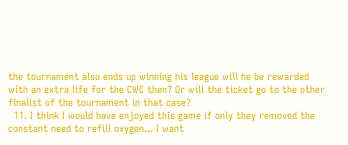the tournament also ends up winning his league will he be rewarded with an extra life for the CWC then? Or will the ticket go to the other finalist of the tournament in that case?
  11. I think I would have enjoyed this game if only they removed the constant need to refill oxygen... I want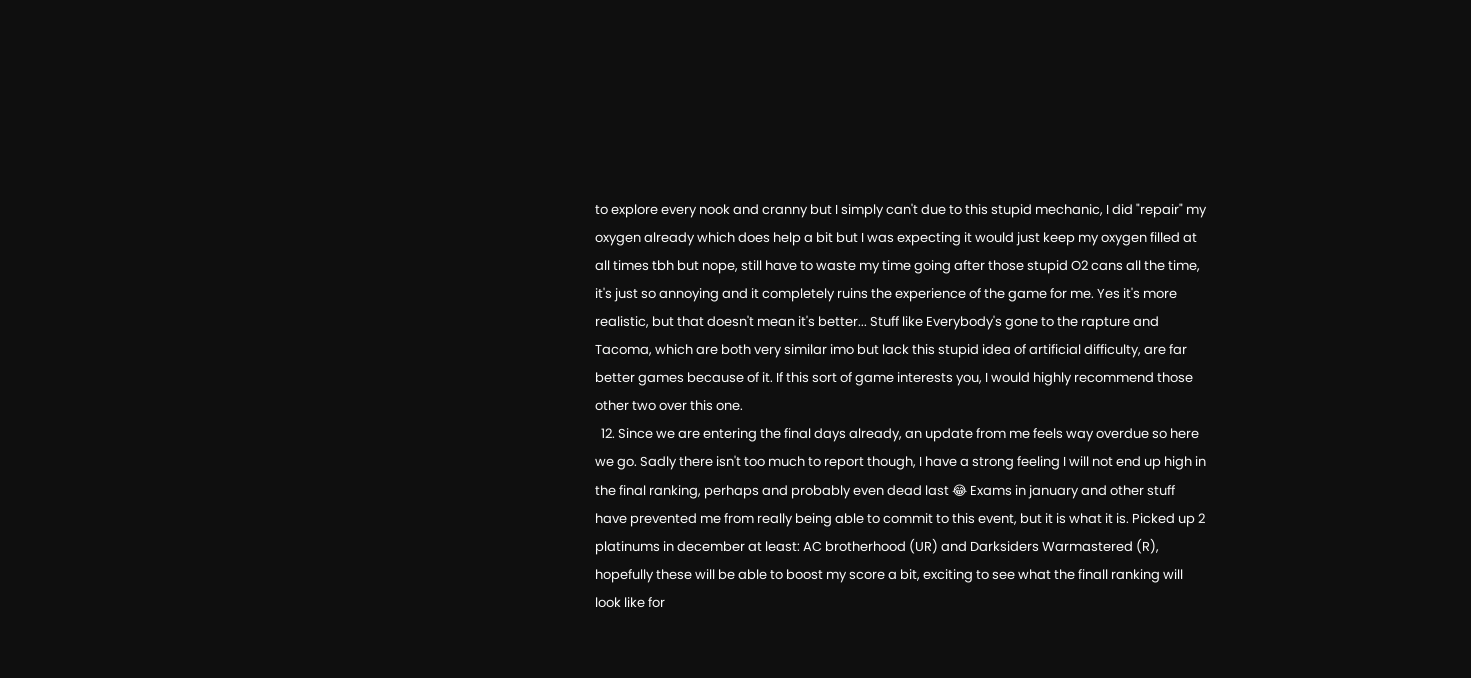to explore every nook and cranny but I simply can't due to this stupid mechanic, I did "repair" my oxygen already which does help a bit but I was expecting it would just keep my oxygen filled at all times tbh but nope, still have to waste my time going after those stupid O2 cans all the time, it's just so annoying and it completely ruins the experience of the game for me. Yes it's more realistic, but that doesn't mean it's better... Stuff like Everybody's gone to the rapture and Tacoma, which are both very similar imo but lack this stupid idea of artificial difficulty, are far better games because of it. If this sort of game interests you, I would highly recommend those other two over this one.
  12. Since we are entering the final days already, an update from me feels way overdue so here we go. Sadly there isn't too much to report though, I have a strong feeling I will not end up high in the final ranking, perhaps and probably even dead last 😂 Exams in january and other stuff have prevented me from really being able to commit to this event, but it is what it is. Picked up 2 platinums in december at least: AC brotherhood (UR) and Darksiders Warmastered (R), hopefully these will be able to boost my score a bit, exciting to see what the finall ranking will look like for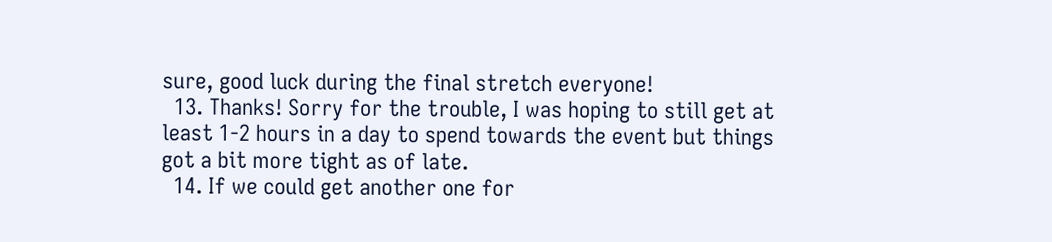sure, good luck during the final stretch everyone!
  13. Thanks! Sorry for the trouble, I was hoping to still get at least 1-2 hours in a day to spend towards the event but things got a bit more tight as of late.
  14. If we could get another one for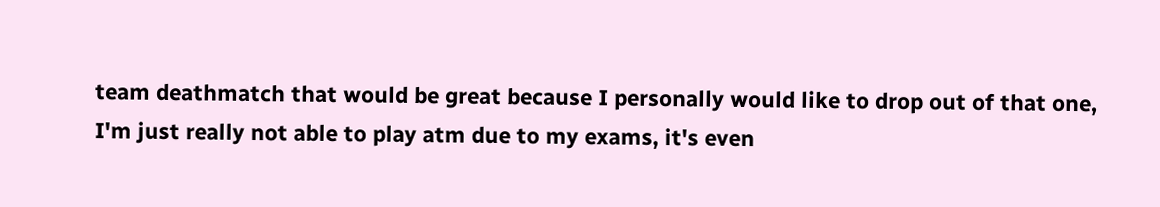team deathmatch that would be great because I personally would like to drop out of that one, I'm just really not able to play atm due to my exams, it's even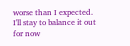worse than I expected. I'll stay to balance it out for now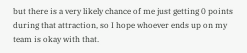but there is a very likely chance of me just getting 0 points during that attraction, so I hope whoever ends up on my team is okay with that.